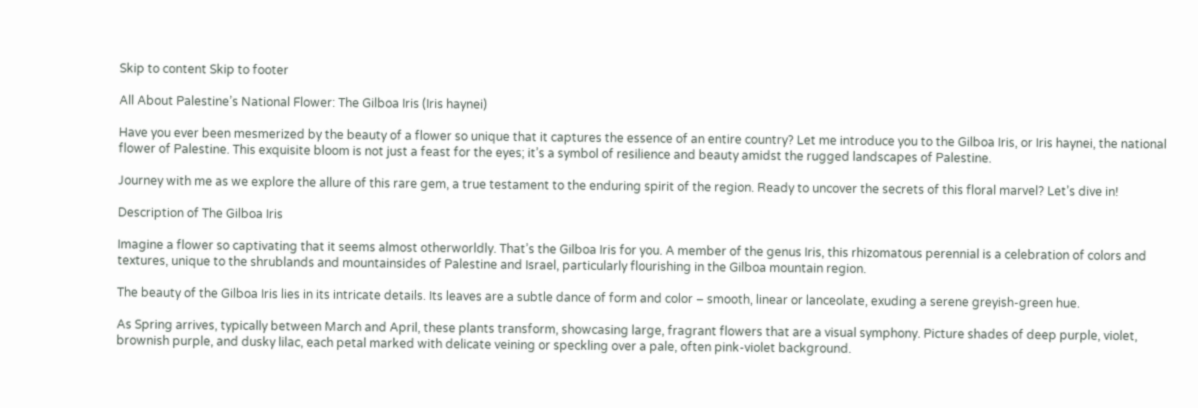Skip to content Skip to footer

All About Palestine’s National Flower: The Gilboa Iris (Iris haynei)

Have you ever been mesmerized by the beauty of a flower so unique that it captures the essence of an entire country? Let me introduce you to the Gilboa Iris, or Iris haynei, the national flower of Palestine. This exquisite bloom is not just a feast for the eyes; it’s a symbol of resilience and beauty amidst the rugged landscapes of Palestine.

Journey with me as we explore the allure of this rare gem, a true testament to the enduring spirit of the region. Ready to uncover the secrets of this floral marvel? Let’s dive in!

Description of The Gilboa Iris

Imagine a flower so captivating that it seems almost otherworldly. That’s the Gilboa Iris for you. A member of the genus Iris, this rhizomatous perennial is a celebration of colors and textures, unique to the shrublands and mountainsides of Palestine and Israel, particularly flourishing in the Gilboa mountain region.

The beauty of the Gilboa Iris lies in its intricate details. Its leaves are a subtle dance of form and color – smooth, linear or lanceolate, exuding a serene greyish-green hue.

As Spring arrives, typically between March and April, these plants transform, showcasing large, fragrant flowers that are a visual symphony. Picture shades of deep purple, violet, brownish purple, and dusky lilac, each petal marked with delicate veining or speckling over a pale, often pink-violet background.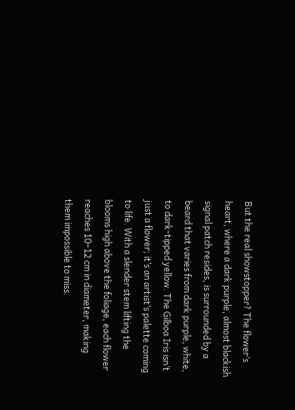But the real showstopper? The flower’s heart, where a dark purple, almost blackish signal patch resides, is surrounded by a beard that varies from dark purple, white, to dark-tipped yellow. The Gilboa Iris isn’t just a flower; it’s an artist’s palette coming to life. With a slender stem lifting the blooms high above the foliage, each flower reaches 10–12 cm in diameter, making them impossible to miss.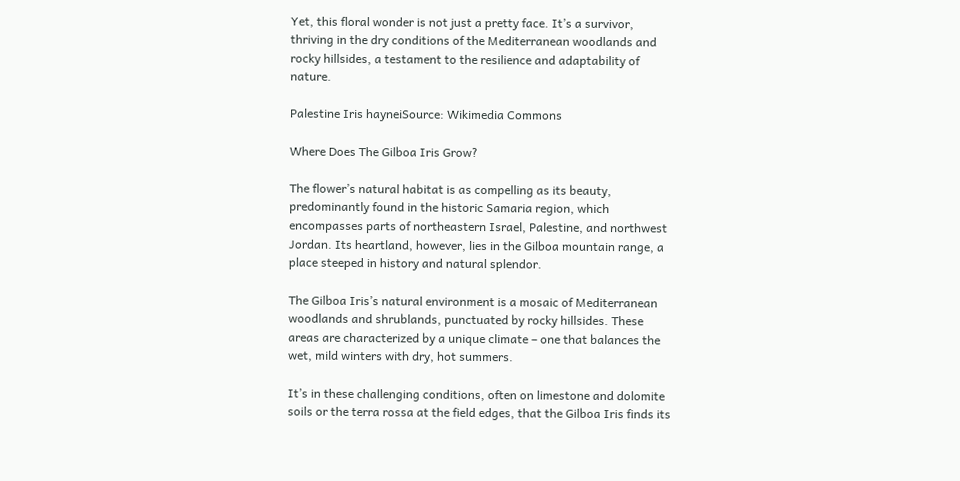Yet, this floral wonder is not just a pretty face. It’s a survivor, thriving in the dry conditions of the Mediterranean woodlands and rocky hillsides, a testament to the resilience and adaptability of nature.

Palestine Iris hayneiSource: Wikimedia Commons

Where Does The Gilboa Iris Grow?

The flower’s natural habitat is as compelling as its beauty, predominantly found in the historic Samaria region, which encompasses parts of northeastern Israel, Palestine, and northwest Jordan. Its heartland, however, lies in the Gilboa mountain range, a place steeped in history and natural splendor.

The Gilboa Iris’s natural environment is a mosaic of Mediterranean woodlands and shrublands, punctuated by rocky hillsides. These areas are characterized by a unique climate – one that balances the wet, mild winters with dry, hot summers.

It’s in these challenging conditions, often on limestone and dolomite soils or the terra rossa at the field edges, that the Gilboa Iris finds its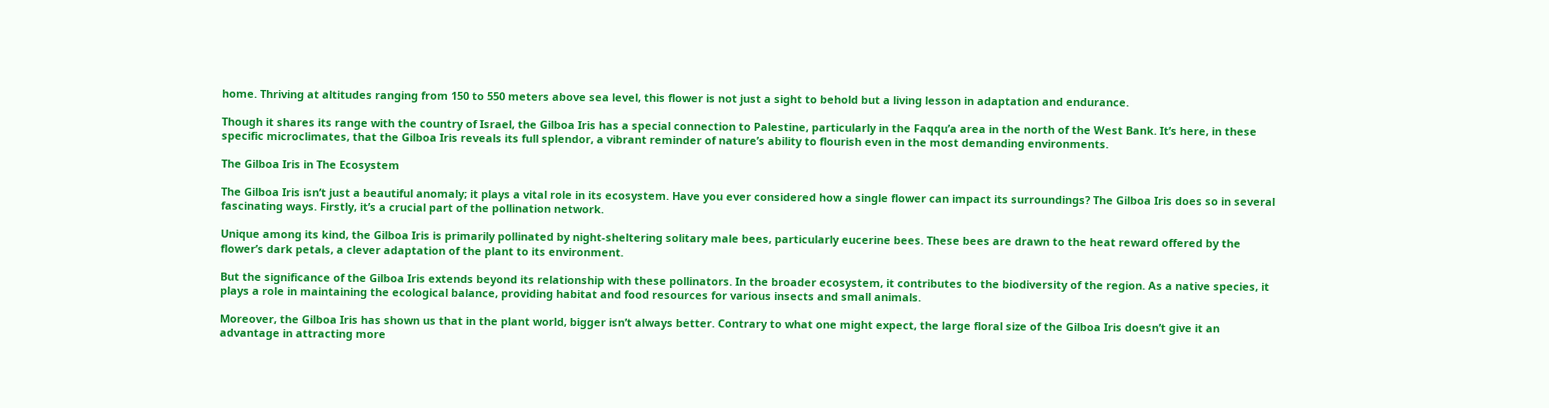home. Thriving at altitudes ranging from 150 to 550 meters above sea level, this flower is not just a sight to behold but a living lesson in adaptation and endurance.

Though it shares its range with the country of Israel, the Gilboa Iris has a special connection to Palestine, particularly in the Faqqu’a area in the north of the West Bank. It’s here, in these specific microclimates, that the Gilboa Iris reveals its full splendor, a vibrant reminder of nature’s ability to flourish even in the most demanding environments.

The Gilboa Iris in The Ecosystem

The Gilboa Iris isn’t just a beautiful anomaly; it plays a vital role in its ecosystem. Have you ever considered how a single flower can impact its surroundings? The Gilboa Iris does so in several fascinating ways. Firstly, it’s a crucial part of the pollination network.

Unique among its kind, the Gilboa Iris is primarily pollinated by night-sheltering solitary male bees, particularly eucerine bees. These bees are drawn to the heat reward offered by the flower’s dark petals, a clever adaptation of the plant to its environment.

But the significance of the Gilboa Iris extends beyond its relationship with these pollinators. In the broader ecosystem, it contributes to the biodiversity of the region. As a native species, it plays a role in maintaining the ecological balance, providing habitat and food resources for various insects and small animals.

Moreover, the Gilboa Iris has shown us that in the plant world, bigger isn’t always better. Contrary to what one might expect, the large floral size of the Gilboa Iris doesn’t give it an advantage in attracting more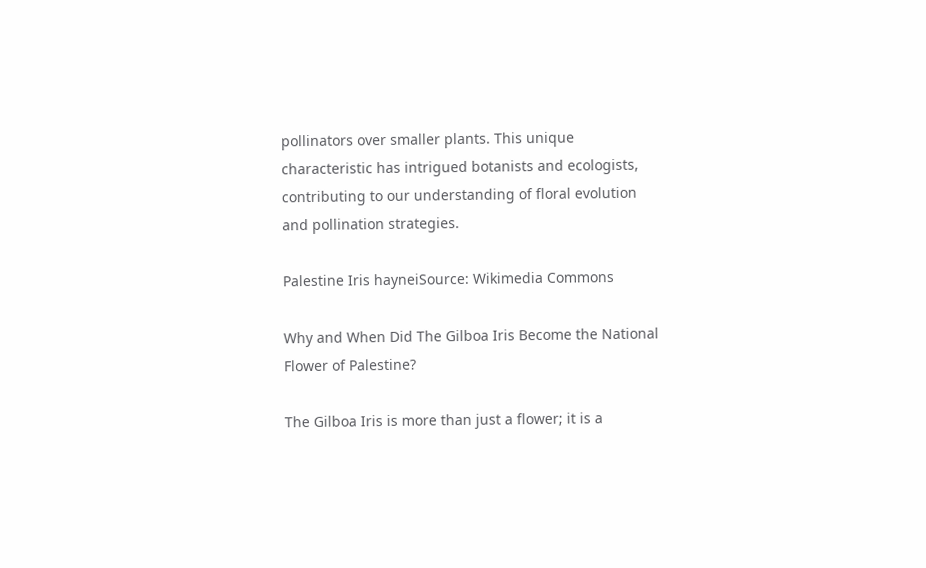pollinators over smaller plants. This unique characteristic has intrigued botanists and ecologists, contributing to our understanding of floral evolution and pollination strategies.

Palestine Iris hayneiSource: Wikimedia Commons

Why and When Did The Gilboa Iris Become the National Flower of Palestine?

The Gilboa Iris is more than just a flower; it is a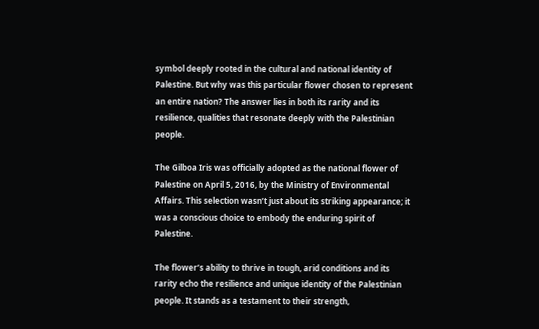symbol deeply rooted in the cultural and national identity of Palestine. But why was this particular flower chosen to represent an entire nation? The answer lies in both its rarity and its resilience, qualities that resonate deeply with the Palestinian people.

The Gilboa Iris was officially adopted as the national flower of Palestine on April 5, 2016, by the Ministry of Environmental Affairs. This selection wasn’t just about its striking appearance; it was a conscious choice to embody the enduring spirit of Palestine.

The flower’s ability to thrive in tough, arid conditions and its rarity echo the resilience and unique identity of the Palestinian people. It stands as a testament to their strength,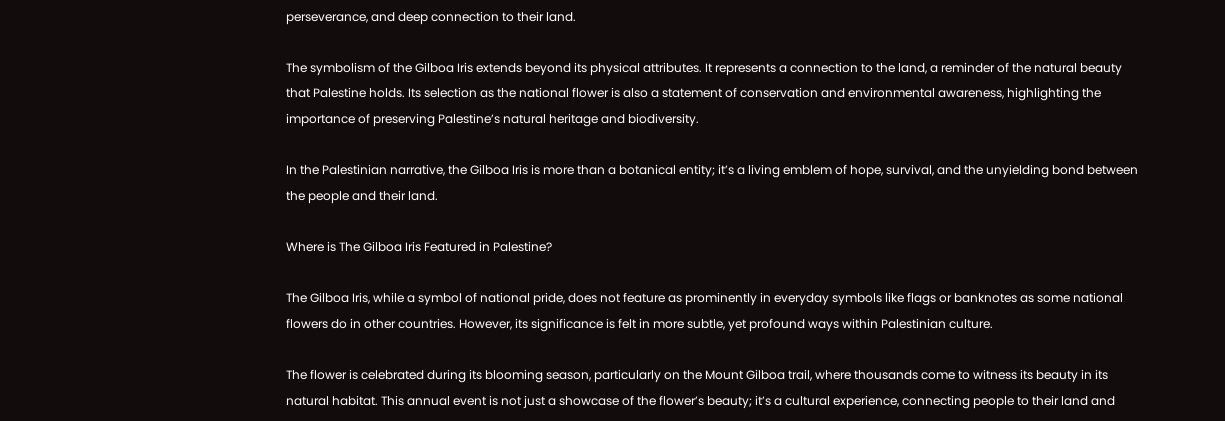perseverance, and deep connection to their land.

The symbolism of the Gilboa Iris extends beyond its physical attributes. It represents a connection to the land, a reminder of the natural beauty that Palestine holds. Its selection as the national flower is also a statement of conservation and environmental awareness, highlighting the importance of preserving Palestine’s natural heritage and biodiversity.

In the Palestinian narrative, the Gilboa Iris is more than a botanical entity; it’s a living emblem of hope, survival, and the unyielding bond between the people and their land.

Where is The Gilboa Iris Featured in Palestine?

The Gilboa Iris, while a symbol of national pride, does not feature as prominently in everyday symbols like flags or banknotes as some national flowers do in other countries. However, its significance is felt in more subtle, yet profound ways within Palestinian culture.

The flower is celebrated during its blooming season, particularly on the Mount Gilboa trail, where thousands come to witness its beauty in its natural habitat. This annual event is not just a showcase of the flower’s beauty; it’s a cultural experience, connecting people to their land and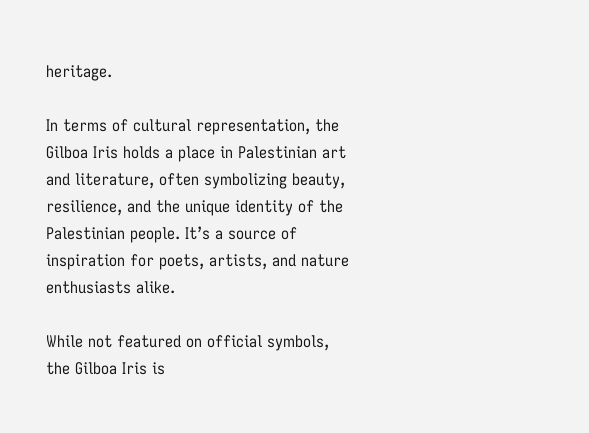heritage.

In terms of cultural representation, the Gilboa Iris holds a place in Palestinian art and literature, often symbolizing beauty, resilience, and the unique identity of the Palestinian people. It’s a source of inspiration for poets, artists, and nature enthusiasts alike.

While not featured on official symbols, the Gilboa Iris is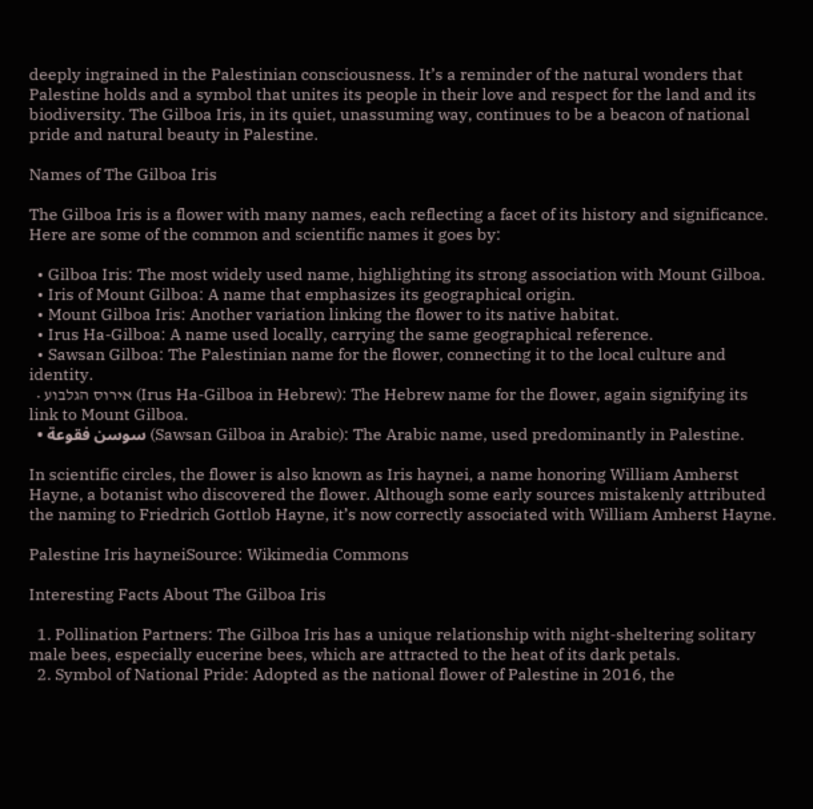deeply ingrained in the Palestinian consciousness. It’s a reminder of the natural wonders that Palestine holds and a symbol that unites its people in their love and respect for the land and its biodiversity. The Gilboa Iris, in its quiet, unassuming way, continues to be a beacon of national pride and natural beauty in Palestine.

Names of The Gilboa Iris

The Gilboa Iris is a flower with many names, each reflecting a facet of its history and significance. Here are some of the common and scientific names it goes by:

  • Gilboa Iris: The most widely used name, highlighting its strong association with Mount Gilboa.
  • Iris of Mount Gilboa: A name that emphasizes its geographical origin.
  • Mount Gilboa Iris: Another variation linking the flower to its native habitat.
  • Irus Ha-Gilboa: A name used locally, carrying the same geographical reference.
  • Sawsan Gilboa: The Palestinian name for the flower, connecting it to the local culture and identity.
  • אירוס הגלבוע (Irus Ha-Gilboa in Hebrew): The Hebrew name for the flower, again signifying its link to Mount Gilboa.
  • سوسن فقوعة (Sawsan Gilboa in Arabic): The Arabic name, used predominantly in Palestine.

In scientific circles, the flower is also known as Iris haynei, a name honoring William Amherst Hayne, a botanist who discovered the flower. Although some early sources mistakenly attributed the naming to Friedrich Gottlob Hayne, it’s now correctly associated with William Amherst Hayne.

Palestine Iris hayneiSource: Wikimedia Commons

Interesting Facts About The Gilboa Iris

  1. Pollination Partners: The Gilboa Iris has a unique relationship with night-sheltering solitary male bees, especially eucerine bees, which are attracted to the heat of its dark petals.
  2. Symbol of National Pride: Adopted as the national flower of Palestine in 2016, the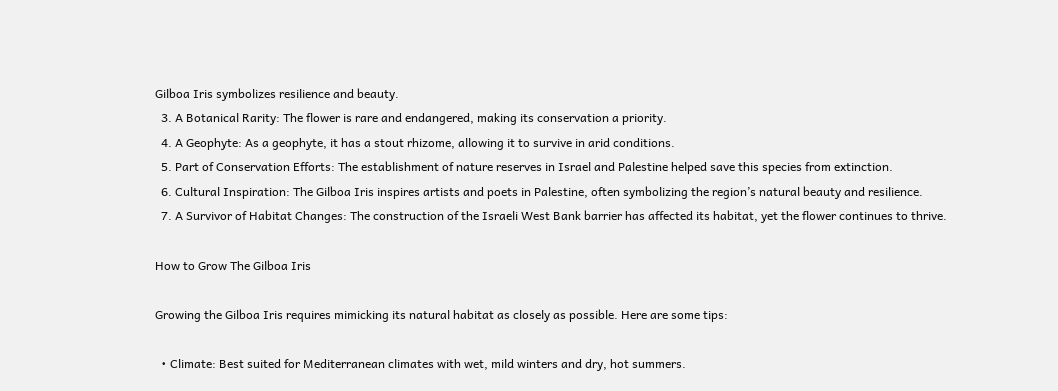Gilboa Iris symbolizes resilience and beauty.
  3. A Botanical Rarity: The flower is rare and endangered, making its conservation a priority.
  4. A Geophyte: As a geophyte, it has a stout rhizome, allowing it to survive in arid conditions.
  5. Part of Conservation Efforts: The establishment of nature reserves in Israel and Palestine helped save this species from extinction.
  6. Cultural Inspiration: The Gilboa Iris inspires artists and poets in Palestine, often symbolizing the region’s natural beauty and resilience.
  7. A Survivor of Habitat Changes: The construction of the Israeli West Bank barrier has affected its habitat, yet the flower continues to thrive.

How to Grow The Gilboa Iris

Growing the Gilboa Iris requires mimicking its natural habitat as closely as possible. Here are some tips:

  • Climate: Best suited for Mediterranean climates with wet, mild winters and dry, hot summers.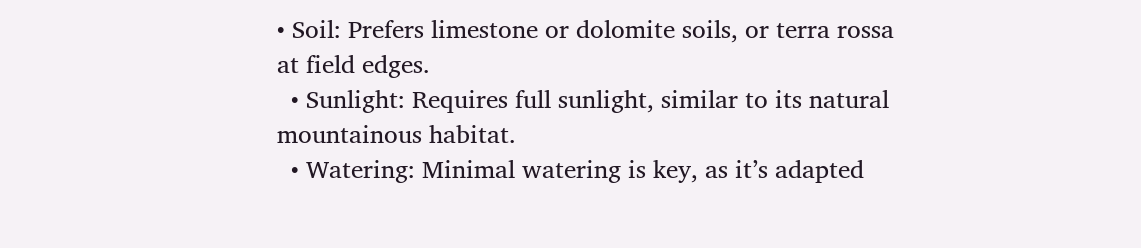• Soil: Prefers limestone or dolomite soils, or terra rossa at field edges.
  • Sunlight: Requires full sunlight, similar to its natural mountainous habitat.
  • Watering: Minimal watering is key, as it’s adapted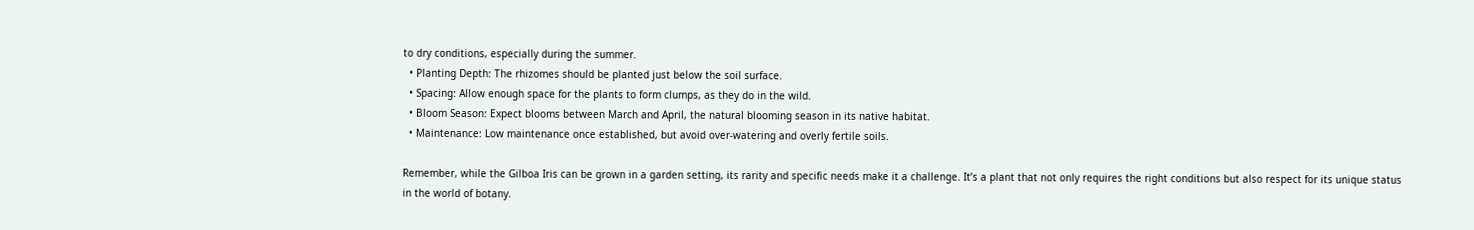to dry conditions, especially during the summer.
  • Planting Depth: The rhizomes should be planted just below the soil surface.
  • Spacing: Allow enough space for the plants to form clumps, as they do in the wild.
  • Bloom Season: Expect blooms between March and April, the natural blooming season in its native habitat.
  • Maintenance: Low maintenance once established, but avoid over-watering and overly fertile soils.

Remember, while the Gilboa Iris can be grown in a garden setting, its rarity and specific needs make it a challenge. It’s a plant that not only requires the right conditions but also respect for its unique status in the world of botany.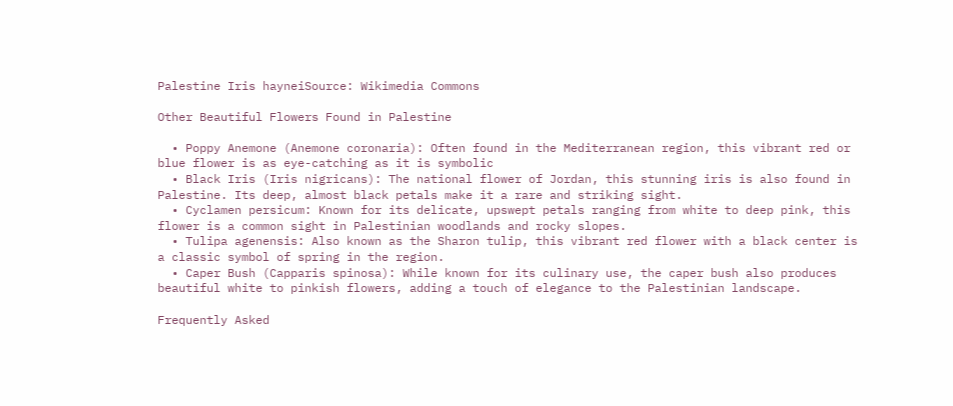Palestine Iris hayneiSource: Wikimedia Commons

Other Beautiful Flowers Found in Palestine

  • Poppy Anemone (Anemone coronaria): Often found in the Mediterranean region, this vibrant red or blue flower is as eye-catching as it is symbolic
  • Black Iris (Iris nigricans): The national flower of Jordan, this stunning iris is also found in Palestine. Its deep, almost black petals make it a rare and striking sight.
  • Cyclamen persicum: Known for its delicate, upswept petals ranging from white to deep pink, this flower is a common sight in Palestinian woodlands and rocky slopes.
  • Tulipa agenensis: Also known as the Sharon tulip, this vibrant red flower with a black center is a classic symbol of spring in the region.
  • Caper Bush (Capparis spinosa): While known for its culinary use, the caper bush also produces beautiful white to pinkish flowers, adding a touch of elegance to the Palestinian landscape.

Frequently Asked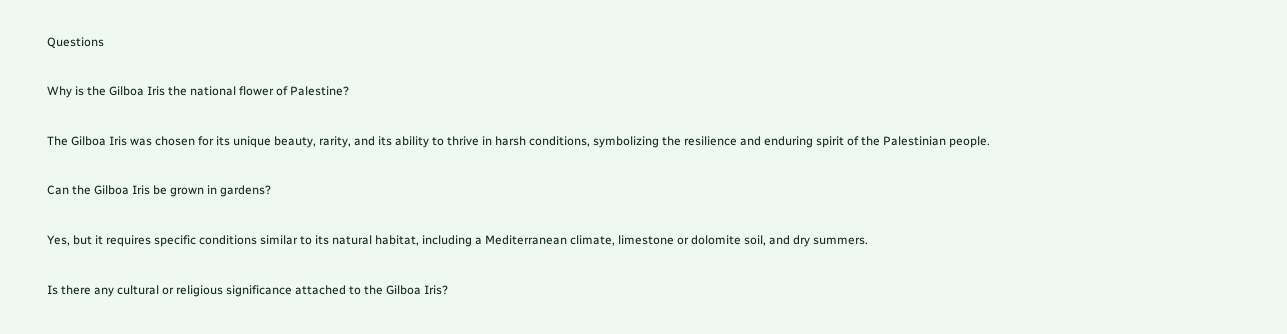Questions

Why is the Gilboa Iris the national flower of Palestine?

The Gilboa Iris was chosen for its unique beauty, rarity, and its ability to thrive in harsh conditions, symbolizing the resilience and enduring spirit of the Palestinian people.

Can the Gilboa Iris be grown in gardens?

Yes, but it requires specific conditions similar to its natural habitat, including a Mediterranean climate, limestone or dolomite soil, and dry summers.

Is there any cultural or religious significance attached to the Gilboa Iris?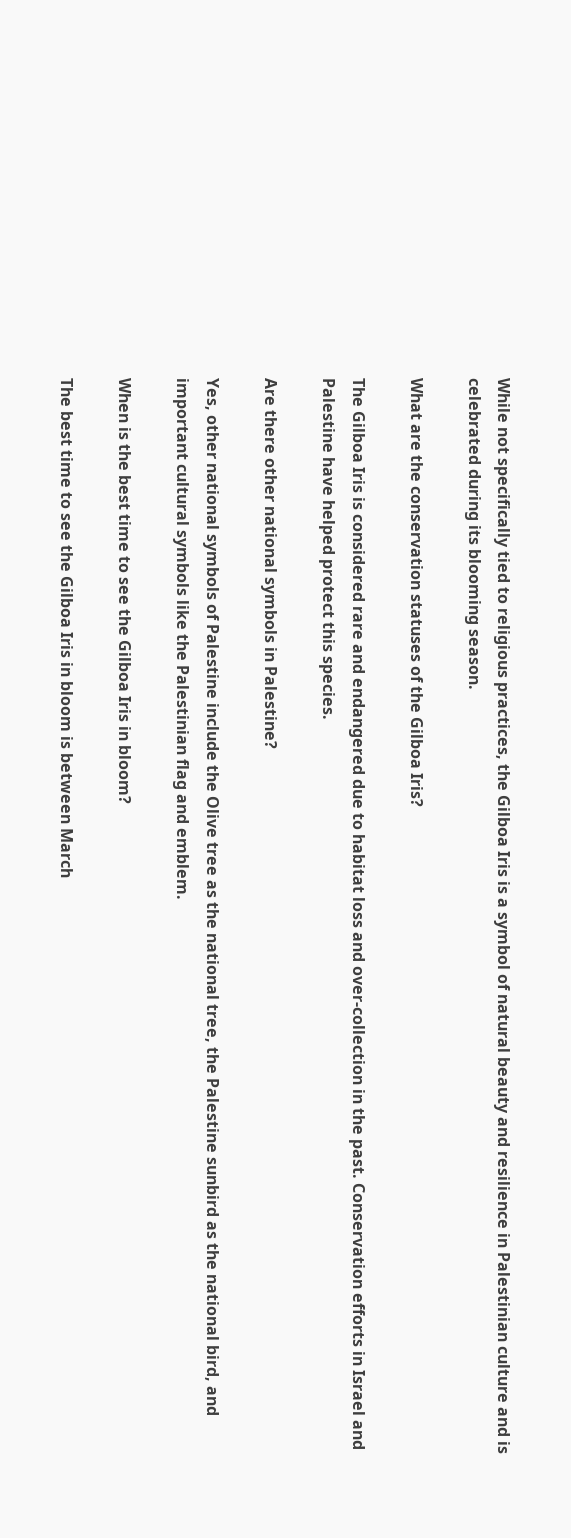While not specifically tied to religious practices, the Gilboa Iris is a symbol of natural beauty and resilience in Palestinian culture and is celebrated during its blooming season.

What are the conservation statuses of the Gilboa Iris?

The Gilboa Iris is considered rare and endangered due to habitat loss and over-collection in the past. Conservation efforts in Israel and Palestine have helped protect this species.

Are there other national symbols in Palestine?

Yes, other national symbols of Palestine include the Olive tree as the national tree, the Palestine sunbird as the national bird, and important cultural symbols like the Palestinian flag and emblem.

When is the best time to see the Gilboa Iris in bloom?

The best time to see the Gilboa Iris in bloom is between March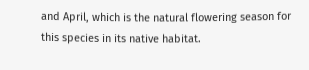and April, which is the natural flowering season for this species in its native habitat.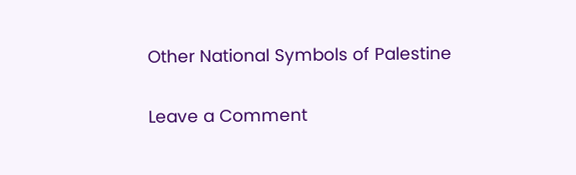Other National Symbols of Palestine

Leave a Comment